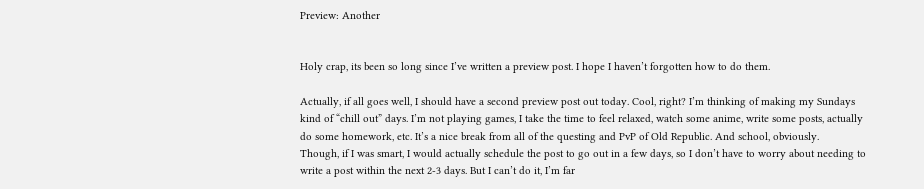Preview: Another


Holy crap, its been so long since I’ve written a preview post. I hope I haven’t forgotten how to do them.

Actually, if all goes well, I should have a second preview post out today. Cool, right? I’m thinking of making my Sundays kind of “chill out” days. I’m not playing games, I take the time to feel relaxed, watch some anime, write some posts, actually do some homework, etc. It’s a nice break from all of the questing and PvP of Old Republic. And school, obviously.
Though, if I was smart, I would actually schedule the post to go out in a few days, so I don’t have to worry about needing to write a post within the next 2-3 days. But I can’t do it, I’m far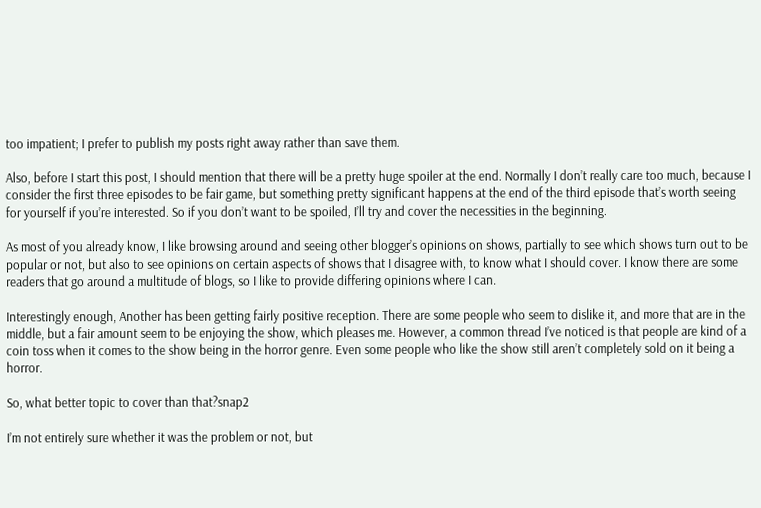too impatient; I prefer to publish my posts right away rather than save them.

Also, before I start this post, I should mention that there will be a pretty huge spoiler at the end. Normally I don’t really care too much, because I consider the first three episodes to be fair game, but something pretty significant happens at the end of the third episode that’s worth seeing for yourself if you’re interested. So if you don’t want to be spoiled, I’ll try and cover the necessities in the beginning.

As most of you already know, I like browsing around and seeing other blogger’s opinions on shows, partially to see which shows turn out to be popular or not, but also to see opinions on certain aspects of shows that I disagree with, to know what I should cover. I know there are some readers that go around a multitude of blogs, so I like to provide differing opinions where I can.

Interestingly enough, Another has been getting fairly positive reception. There are some people who seem to dislike it, and more that are in the middle, but a fair amount seem to be enjoying the show, which pleases me. However, a common thread I’ve noticed is that people are kind of a coin toss when it comes to the show being in the horror genre. Even some people who like the show still aren’t completely sold on it being a horror.

So, what better topic to cover than that?snap2

I’m not entirely sure whether it was the problem or not, but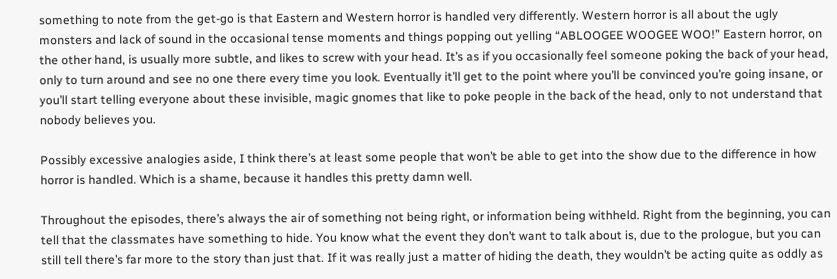something to note from the get-go is that Eastern and Western horror is handled very differently. Western horror is all about the ugly monsters and lack of sound in the occasional tense moments and things popping out yelling “ABLOOGEE WOOGEE WOO!” Eastern horror, on the other hand, is usually more subtle, and likes to screw with your head. It’s as if you occasionally feel someone poking the back of your head, only to turn around and see no one there every time you look. Eventually it’ll get to the point where you’ll be convinced you’re going insane, or you’ll start telling everyone about these invisible, magic gnomes that like to poke people in the back of the head, only to not understand that nobody believes you.

Possibly excessive analogies aside, I think there’s at least some people that won’t be able to get into the show due to the difference in how horror is handled. Which is a shame, because it handles this pretty damn well.

Throughout the episodes, there’s always the air of something not being right, or information being withheld. Right from the beginning, you can tell that the classmates have something to hide. You know what the event they don’t want to talk about is, due to the prologue, but you can still tell there’s far more to the story than just that. If it was really just a matter of hiding the death, they wouldn’t be acting quite as oddly as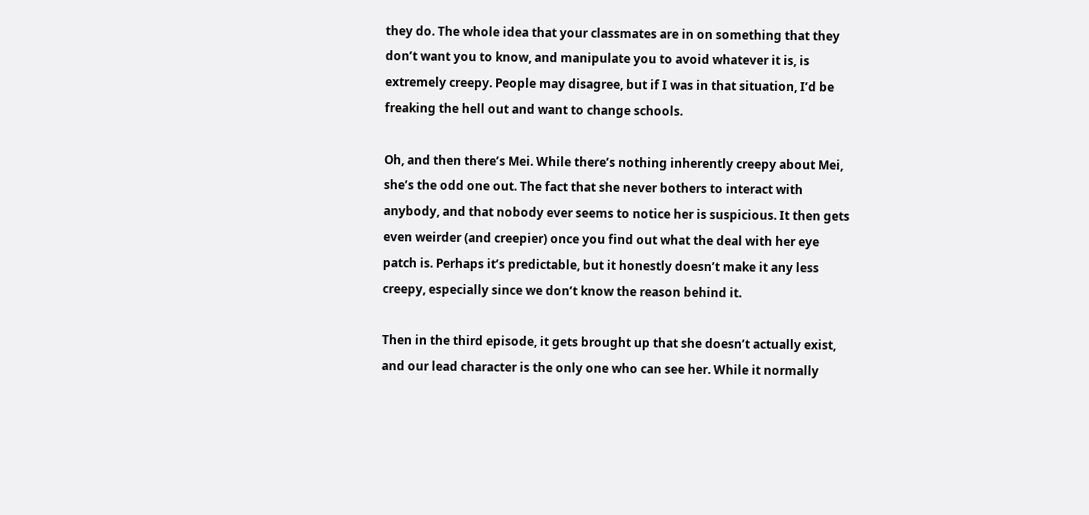they do. The whole idea that your classmates are in on something that they don’t want you to know, and manipulate you to avoid whatever it is, is extremely creepy. People may disagree, but if I was in that situation, I’d be freaking the hell out and want to change schools.

Oh, and then there’s Mei. While there’s nothing inherently creepy about Mei, she’s the odd one out. The fact that she never bothers to interact with anybody, and that nobody ever seems to notice her is suspicious. It then gets even weirder (and creepier) once you find out what the deal with her eye patch is. Perhaps it’s predictable, but it honestly doesn’t make it any less creepy, especially since we don’t know the reason behind it.

Then in the third episode, it gets brought up that she doesn’t actually exist, and our lead character is the only one who can see her. While it normally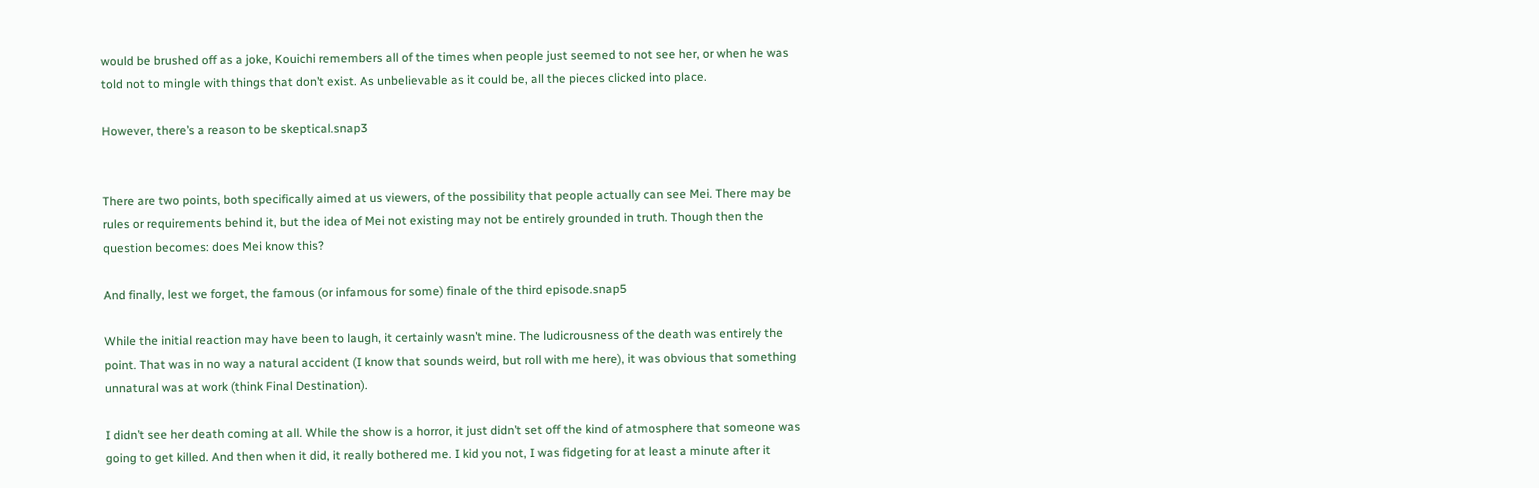would be brushed off as a joke, Kouichi remembers all of the times when people just seemed to not see her, or when he was told not to mingle with things that don’t exist. As unbelievable as it could be, all the pieces clicked into place.

However, there’s a reason to be skeptical.snap3


There are two points, both specifically aimed at us viewers, of the possibility that people actually can see Mei. There may be rules or requirements behind it, but the idea of Mei not existing may not be entirely grounded in truth. Though then the question becomes: does Mei know this?

And finally, lest we forget, the famous (or infamous for some) finale of the third episode.snap5

While the initial reaction may have been to laugh, it certainly wasn’t mine. The ludicrousness of the death was entirely the point. That was in no way a natural accident (I know that sounds weird, but roll with me here), it was obvious that something unnatural was at work (think Final Destination).

I didn’t see her death coming at all. While the show is a horror, it just didn’t set off the kind of atmosphere that someone was going to get killed. And then when it did, it really bothered me. I kid you not, I was fidgeting for at least a minute after it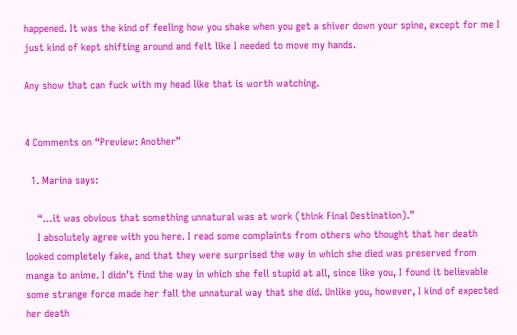happened. It was the kind of feeling how you shake when you get a shiver down your spine, except for me I just kind of kept shifting around and felt like I needed to move my hands.

Any show that can fuck with my head like that is worth watching.


4 Comments on “Preview: Another”

  1. Marina says:

    “…it was obvious that something unnatural was at work (think Final Destination).”
    I absolutely agree with you here. I read some complaints from others who thought that her death looked completely fake, and that they were surprised the way in which she died was preserved from manga to anime. I didn’t find the way in which she fell stupid at all, since like you, I found it believable some strange force made her fall the unnatural way that she did. Unlike you, however, I kind of expected her death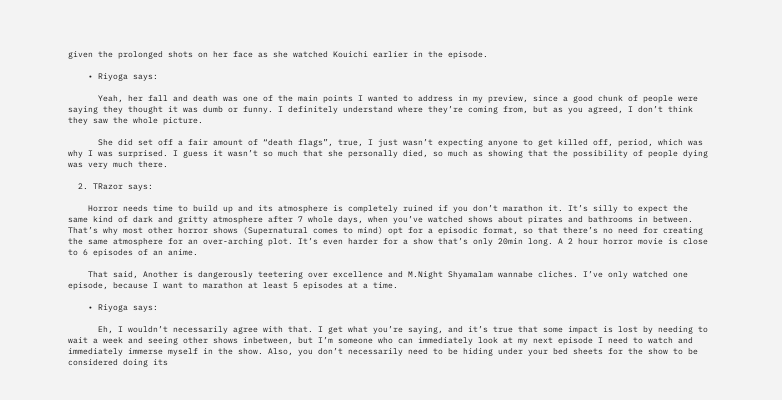given the prolonged shots on her face as she watched Kouichi earlier in the episode.

    • Riyoga says:

      Yeah, her fall and death was one of the main points I wanted to address in my preview, since a good chunk of people were saying they thought it was dumb or funny. I definitely understand where they’re coming from, but as you agreed, I don’t think they saw the whole picture.

      She did set off a fair amount of “death flags”, true, I just wasn’t expecting anyone to get killed off, period, which was why I was surprised. I guess it wasn’t so much that she personally died, so much as showing that the possibility of people dying was very much there.

  2. TRazor says:

    Horror needs time to build up and its atmosphere is completely ruined if you don’t marathon it. It’s silly to expect the same kind of dark and gritty atmosphere after 7 whole days, when you’ve watched shows about pirates and bathrooms in between. That’s why most other horror shows (Supernatural comes to mind) opt for a episodic format, so that there’s no need for creating the same atmosphere for an over-arching plot. It’s even harder for a show that’s only 20min long. A 2 hour horror movie is close to 6 episodes of an anime.

    That said, Another is dangerously teetering over excellence and M.Night Shyamalam wannabe cliches. I’ve only watched one episode, because I want to marathon at least 5 episodes at a time.

    • Riyoga says:

      Eh, I wouldn’t necessarily agree with that. I get what you’re saying, and it’s true that some impact is lost by needing to wait a week and seeing other shows inbetween, but I’m someone who can immediately look at my next episode I need to watch and immediately immerse myself in the show. Also, you don’t necessarily need to be hiding under your bed sheets for the show to be considered doing its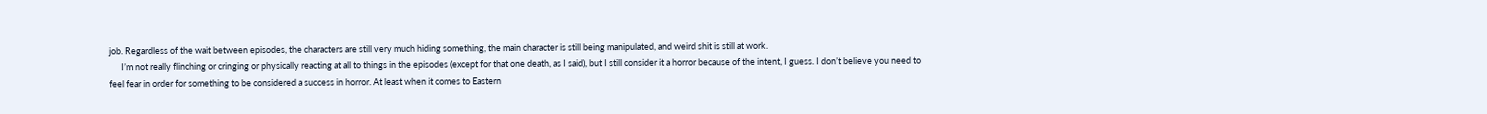job. Regardless of the wait between episodes, the characters are still very much hiding something, the main character is still being manipulated, and weird shit is still at work.
      I’m not really flinching or cringing or physically reacting at all to things in the episodes (except for that one death, as I said), but I still consider it a horror because of the intent, I guess. I don’t believe you need to feel fear in order for something to be considered a success in horror. At least when it comes to Eastern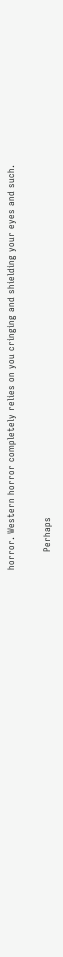horror. Western horror completely relies on you cringing and shielding your eyes and such.

      Perhaps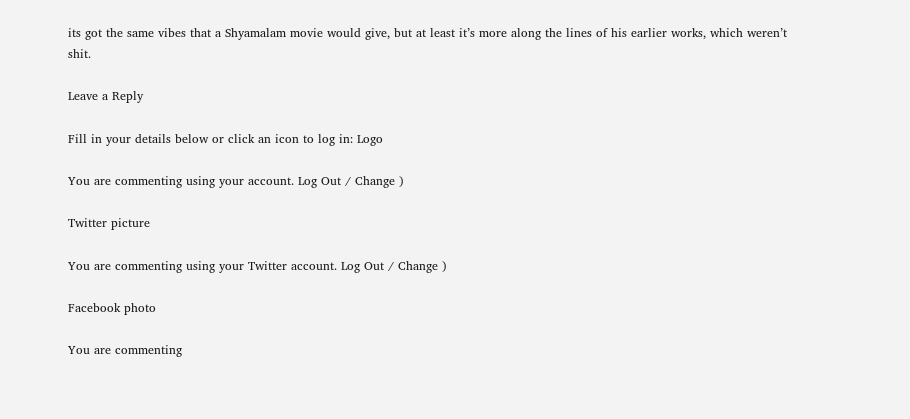its got the same vibes that a Shyamalam movie would give, but at least it’s more along the lines of his earlier works, which weren’t shit.

Leave a Reply

Fill in your details below or click an icon to log in: Logo

You are commenting using your account. Log Out / Change )

Twitter picture

You are commenting using your Twitter account. Log Out / Change )

Facebook photo

You are commenting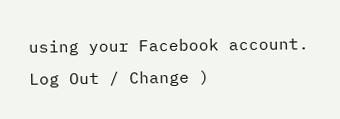using your Facebook account. Log Out / Change )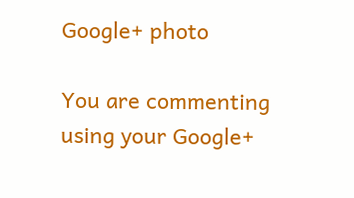Google+ photo

You are commenting using your Google+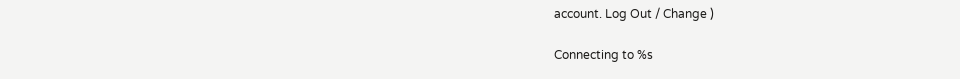account. Log Out / Change )

Connecting to %s